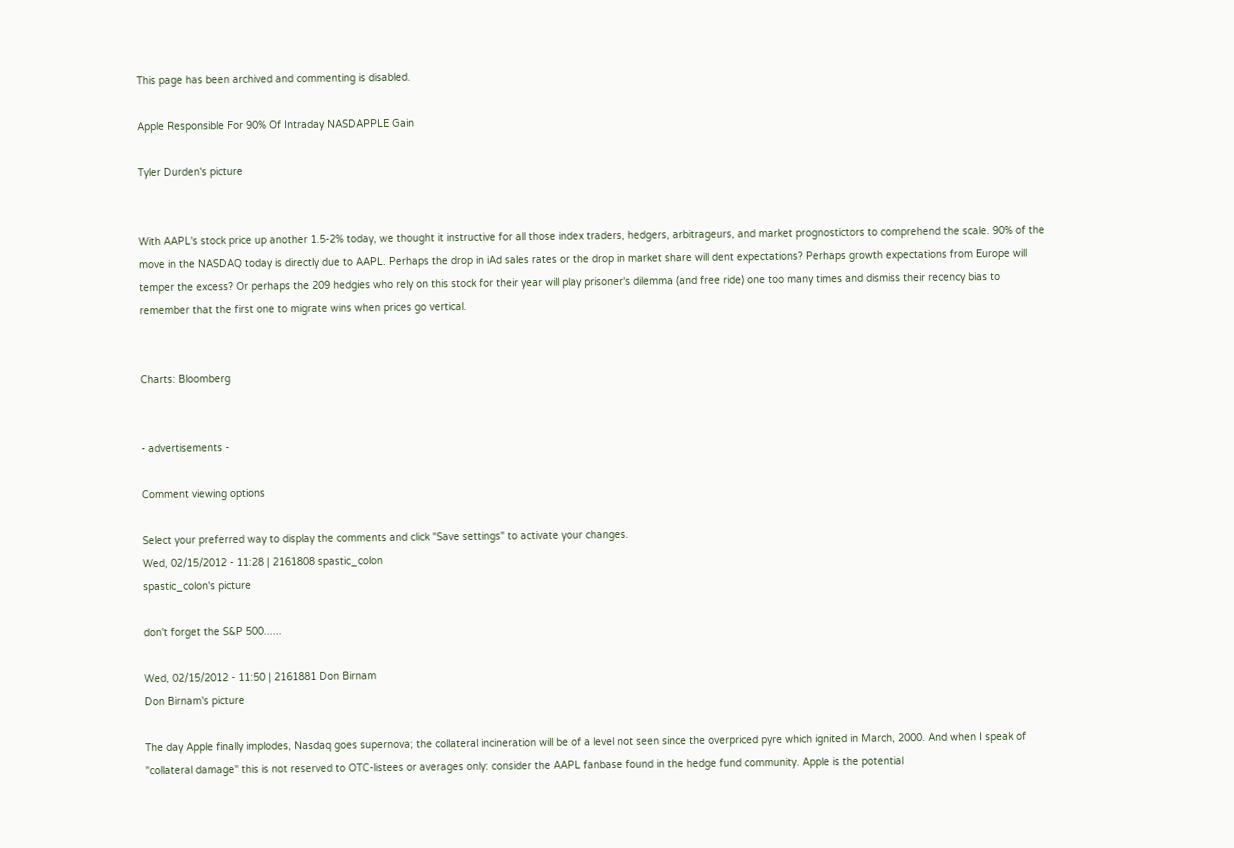This page has been archived and commenting is disabled.

Apple Responsible For 90% Of Intraday NASDAPPLE Gain

Tyler Durden's picture


With AAPL's stock price up another 1.5-2% today, we thought it instructive for all those index traders, hedgers, arbitrageurs, and market prognostictors to comprehend the scale. 90% of the move in the NASDAQ today is directly due to AAPL. Perhaps the drop in iAd sales rates or the drop in market share will dent expectations? Perhaps growth expectations from Europe will temper the excess? Or perhaps the 209 hedgies who rely on this stock for their year will play prisoner's dilemma (and free ride) one too many times and dismiss their recency bias to remember that the first one to migrate wins when prices go vertical.


Charts: Bloomberg


- advertisements -

Comment viewing options

Select your preferred way to display the comments and click "Save settings" to activate your changes.
Wed, 02/15/2012 - 11:28 | 2161808 spastic_colon
spastic_colon's picture

don't forget the S&P 500......

Wed, 02/15/2012 - 11:50 | 2161881 Don Birnam
Don Birnam's picture

The day Apple finally implodes, Nasdaq goes supernova; the collateral incineration will be of a level not seen since the overpriced pyre which ignited in March, 2000. And when I speak of "collateral damage" this is not reserved to OTC-listees or averages only: consider the AAPL fanbase found in the hedge fund community. Apple is the potential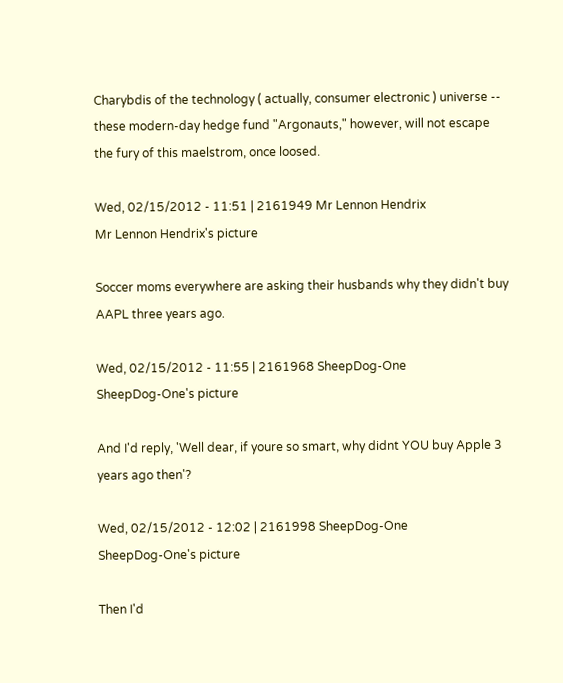Charybdis of the technology ( actually, consumer electronic ) universe -- these modern-day hedge fund "Argonauts," however, will not escape the fury of this maelstrom, once loosed.

Wed, 02/15/2012 - 11:51 | 2161949 Mr Lennon Hendrix
Mr Lennon Hendrix's picture

Soccer moms everywhere are asking their husbands why they didn't buy AAPL three years ago.

Wed, 02/15/2012 - 11:55 | 2161968 SheepDog-One
SheepDog-One's picture

And I'd reply, 'Well dear, if youre so smart, why didnt YOU buy Apple 3 years ago then'?

Wed, 02/15/2012 - 12:02 | 2161998 SheepDog-One
SheepDog-One's picture

Then I'd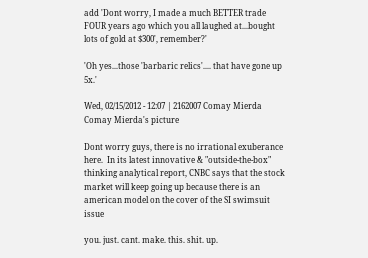add 'Dont worry, I made a much BETTER trade FOUR years ago which you all laughed at...bought lots of gold at $300', remember?'

'Oh yes...those 'barbaric relics'.... that have gone up 5x.'

Wed, 02/15/2012 - 12:07 | 2162007 Comay Mierda
Comay Mierda's picture

Dont worry guys, there is no irrational exuberance here.  In its latest innovative & "outside-the-box" thinking analytical report, CNBC says that the stock market will keep going up because there is an american model on the cover of the SI swimsuit issue

you. just. cant. make. this. shit. up.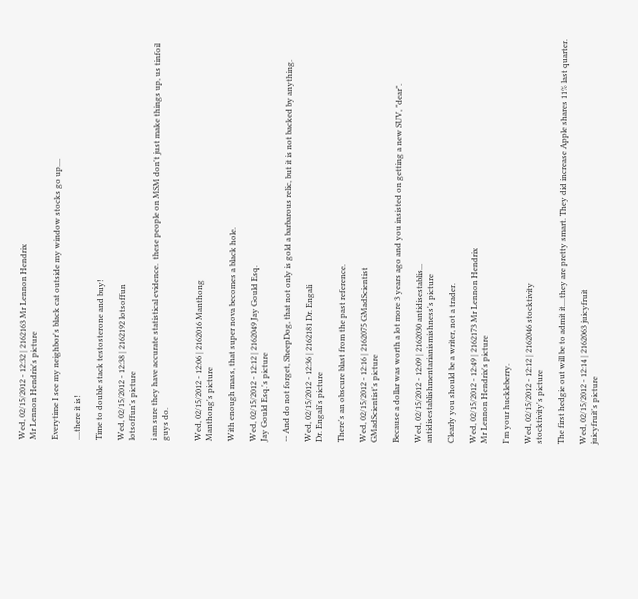Wed, 02/15/2012 - 12:32 | 2162163 Mr Lennon Hendrix
Mr Lennon Hendrix's picture

Everytime I see my neighbor's black cat outside my window stocks go up....

....there it is!

Time to double stack testosterone and buy!

Wed, 02/15/2012 - 12:38 | 2162192 lotsoffun
lotsoffun's picture

i am sure they have accurate statistical evidence.  these people on MSM don't just make things up, us tinfoil guys do.


Wed, 02/15/2012 - 12:06 | 2162016 Manthong
Manthong's picture

With enough mass, that super nova becomes a black hole.

Wed, 02/15/2012 - 12:12 | 2162049 Jay Gould Esq.
Jay Gould Esq.'s picture

-- And do not forget, SheepDog, that not only is gold a barbarous relic, but it is not backed by anything.

Wed, 02/15/2012 - 12:36 | 2162181 Dr. Engali
Dr. Engali's picture

There's an obscure blast from the past reference.

Wed, 02/15/2012 - 12:16 | 2162075 GMadScientist
GMadScientist's picture

Because a dollar was worth a lot more 3 years ago and you insisted on getting a new SUV, "dear".

Wed, 02/15/2012 - 12:09 | 2162030 antidisestablis...
antidisestablishmentarianismishness's picture

Clearly you should be a writer, not a trader.

Wed, 02/15/2012 - 12:49 | 2162173 Mr Lennon Hendrix
Mr Lennon Hendrix's picture

I'm your huckleberry.

Wed, 02/15/2012 - 12:12 | 2162046 stocktivity
stocktivity's picture

The first hedgie out will be to admit it....they are pretty smart. They did increase Apple shares 11% last quarter.

Wed, 02/15/2012 - 12:14 | 2162063 juicyfruit
juicyfruit's picture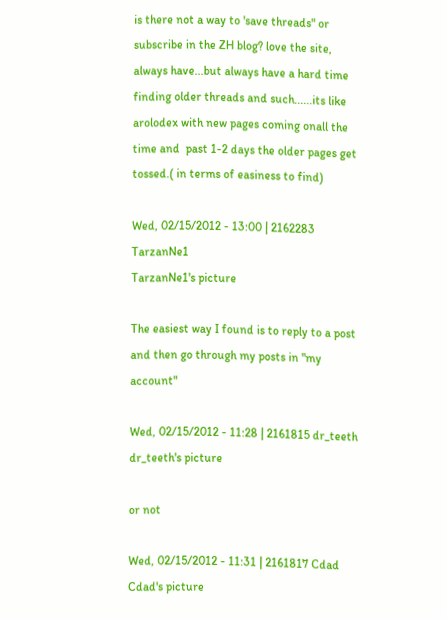is there not a way to 'save threads" or subscribe in the ZH blog? love the site, always have...but always have a hard time finding older threads and such......its like arolodex with new pages coming onall the time and  past 1-2 days the older pages get tossed.( in terms of easiness to find)

Wed, 02/15/2012 - 13:00 | 2162283 TarzanNe1
TarzanNe1's picture

The easiest way I found is to reply to a post and then go through my posts in "my account"

Wed, 02/15/2012 - 11:28 | 2161815 dr_teeth
dr_teeth's picture

or not

Wed, 02/15/2012 - 11:31 | 2161817 Cdad
Cdad's picture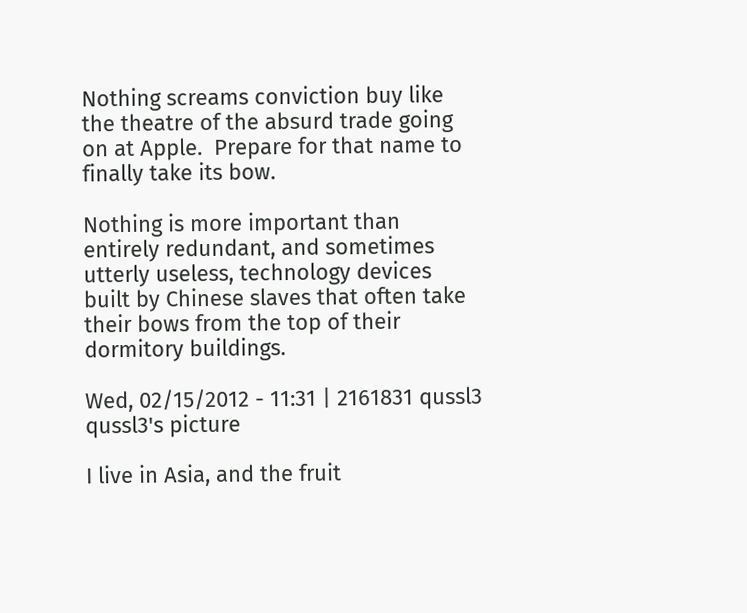Nothing screams conviction buy like the theatre of the absurd trade going on at Apple.  Prepare for that name to finally take its bow.

Nothing is more important than entirely redundant, and sometimes utterly useless, technology devices built by Chinese slaves that often take their bows from the top of their dormitory buildings.

Wed, 02/15/2012 - 11:31 | 2161831 qussl3
qussl3's picture

I live in Asia, and the fruit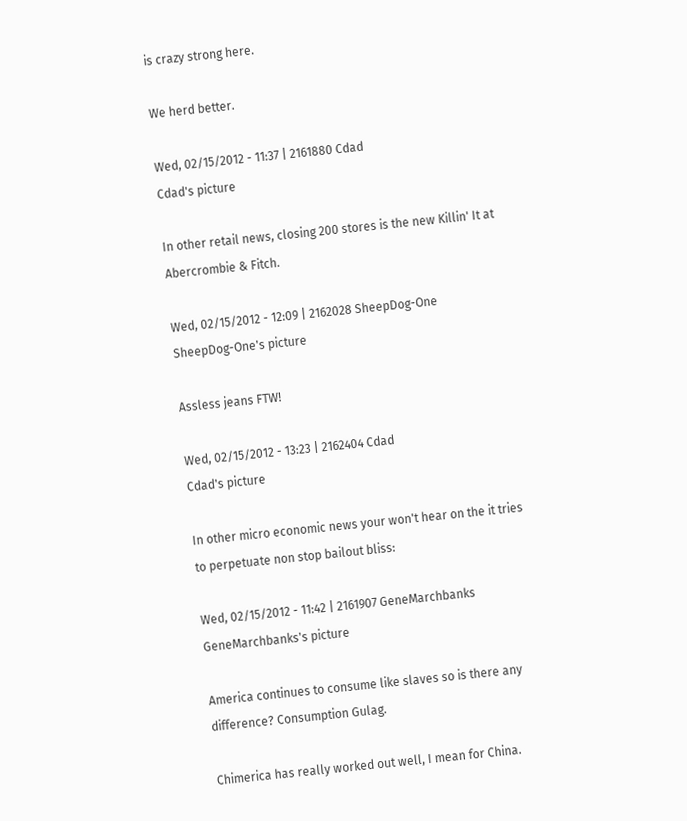is crazy strong here.

We herd better.

Wed, 02/15/2012 - 11:37 | 2161880 Cdad
Cdad's picture

In other retail news, closing 200 stores is the new Killin' It at Abercrombie & Fitch.

Wed, 02/15/2012 - 12:09 | 2162028 SheepDog-One
SheepDog-One's picture

Assless jeans FTW!

Wed, 02/15/2012 - 13:23 | 2162404 Cdad
Cdad's picture

In other micro economic news your won't hear on the it tries to perpetuate non stop bailout bliss:

Wed, 02/15/2012 - 11:42 | 2161907 GeneMarchbanks
GeneMarchbanks's picture

America continues to consume like slaves so is there any difference? Consumption Gulag.

Chimerica has really worked out well, I mean for China.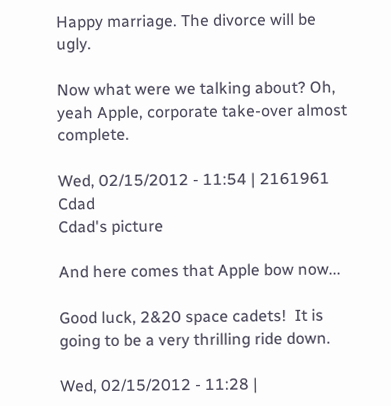Happy marriage. The divorce will be ugly.

Now what were we talking about? Oh, yeah Apple, corporate take-over almost complete.

Wed, 02/15/2012 - 11:54 | 2161961 Cdad
Cdad's picture

And here comes that Apple bow now...

Good luck, 2&20 space cadets!  It is going to be a very thrilling ride down.

Wed, 02/15/2012 - 11:28 |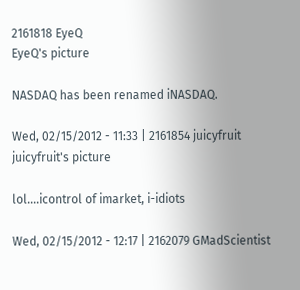2161818 EyeQ
EyeQ's picture

NASDAQ has been renamed iNASDAQ.

Wed, 02/15/2012 - 11:33 | 2161854 juicyfruit
juicyfruit's picture

lol....icontrol of imarket, i-idiots

Wed, 02/15/2012 - 12:17 | 2162079 GMadScientist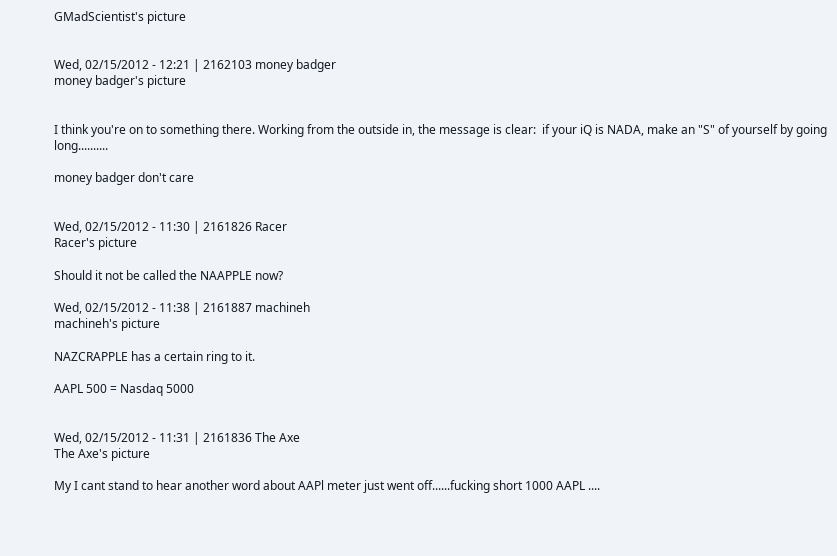GMadScientist's picture


Wed, 02/15/2012 - 12:21 | 2162103 money badger
money badger's picture


I think you're on to something there. Working from the outside in, the message is clear:  if your iQ is NADA, make an "S" of yourself by going long..........

money badger don't care


Wed, 02/15/2012 - 11:30 | 2161826 Racer
Racer's picture

Should it not be called the NAAPPLE now?

Wed, 02/15/2012 - 11:38 | 2161887 machineh
machineh's picture

NAZCRAPPLE has a certain ring to it.

AAPL 500 = Nasdaq 5000


Wed, 02/15/2012 - 11:31 | 2161836 The Axe
The Axe's picture

My I cant stand to hear another word about AAPl meter just went off......fucking short 1000 AAPL ....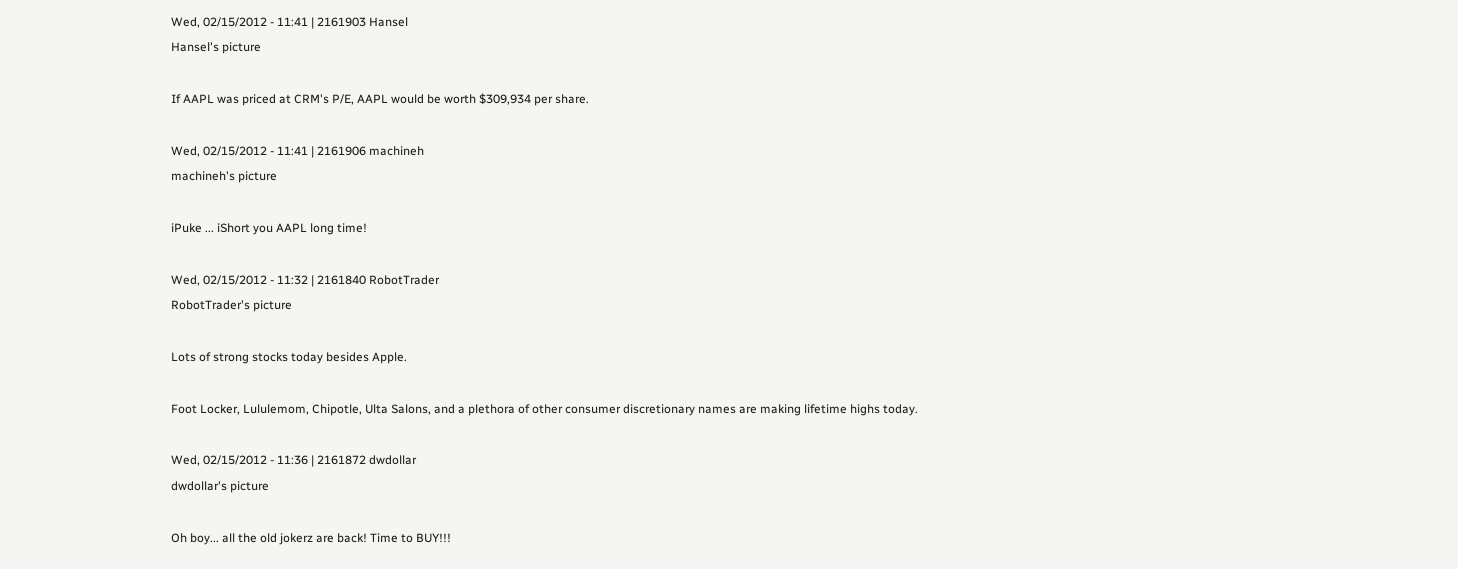Wed, 02/15/2012 - 11:41 | 2161903 Hansel
Hansel's picture

If AAPL was priced at CRM's P/E, AAPL would be worth $309,934 per share.

Wed, 02/15/2012 - 11:41 | 2161906 machineh
machineh's picture

iPuke ... iShort you AAPL long time!

Wed, 02/15/2012 - 11:32 | 2161840 RobotTrader
RobotTrader's picture

Lots of strong stocks today besides Apple.

Foot Locker, Lululemom, Chipotle, Ulta Salons, and a plethora of other consumer discretionary names are making lifetime highs today.

Wed, 02/15/2012 - 11:36 | 2161872 dwdollar
dwdollar's picture

Oh boy... all the old jokerz are back! Time to BUY!!!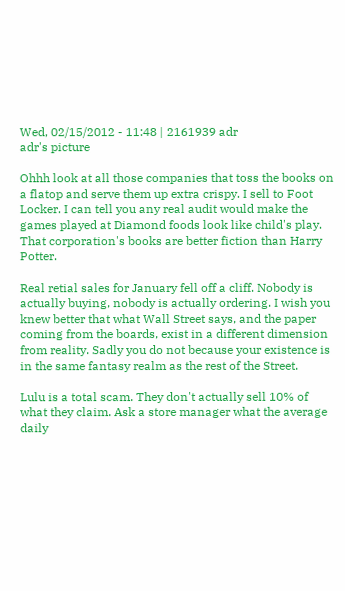Wed, 02/15/2012 - 11:48 | 2161939 adr
adr's picture

Ohhh look at all those companies that toss the books on a flatop and serve them up extra crispy. I sell to Foot Locker. I can tell you any real audit would make the games played at Diamond foods look like child's play. That corporation's books are better fiction than Harry Potter.

Real retial sales for January fell off a cliff. Nobody is actually buying, nobody is actually ordering. I wish you knew better that what Wall Street says, and the paper coming from the boards, exist in a different dimension from reality. Sadly you do not because your existence is in the same fantasy realm as the rest of the Street.

Lulu is a total scam. They don't actually sell 10% of what they claim. Ask a store manager what the average daily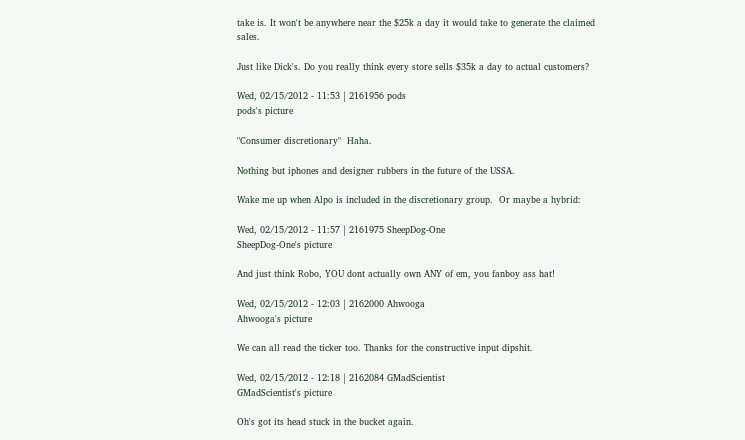take is. It won't be anywhere near the $25k a day it would take to generate the claimed sales.

Just like Dick's. Do you really think every store sells $35k a day to actual customers?

Wed, 02/15/2012 - 11:53 | 2161956 pods
pods's picture

"Consumer discretionary"  Haha.

Nothing but iphones and designer rubbers in the future of the USSA.

Wake me up when Alpo is included in the discretionary group.  Or maybe a hybrid:

Wed, 02/15/2012 - 11:57 | 2161975 SheepDog-One
SheepDog-One's picture

And just think Robo, YOU dont actually own ANY of em, you fanboy ass hat!

Wed, 02/15/2012 - 12:03 | 2162000 Ahwooga
Ahwooga's picture

We can all read the ticker too. Thanks for the constructive input dipshit.

Wed, 02/15/2012 - 12:18 | 2162084 GMadScientist
GMadScientist's picture

Oh's got its head stuck in the bucket again.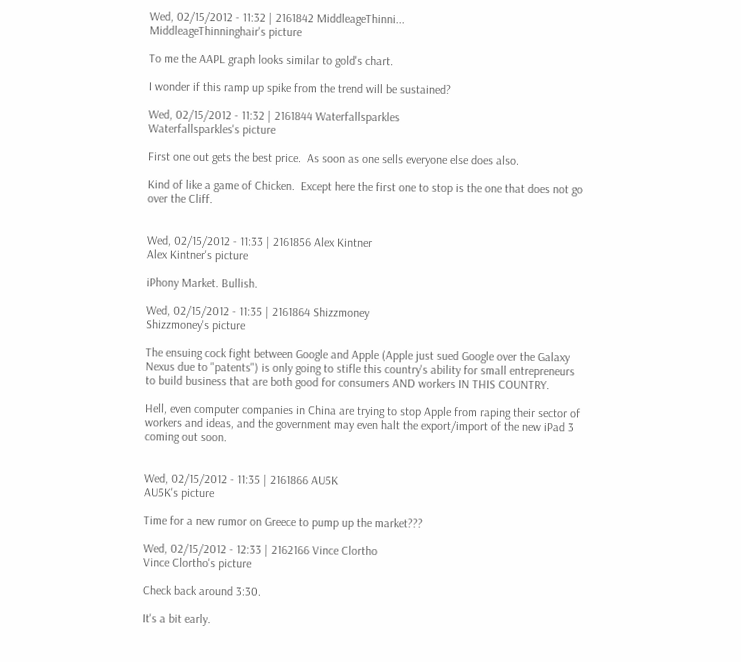Wed, 02/15/2012 - 11:32 | 2161842 MiddleageThinni...
MiddleageThinninghair's picture

To me the AAPL graph looks similar to gold's chart.

I wonder if this ramp up spike from the trend will be sustained?

Wed, 02/15/2012 - 11:32 | 2161844 Waterfallsparkles
Waterfallsparkles's picture

First one out gets the best price.  As soon as one sells everyone else does also.

Kind of like a game of Chicken.  Except here the first one to stop is the one that does not go over the Cliff.


Wed, 02/15/2012 - 11:33 | 2161856 Alex Kintner
Alex Kintner's picture

iPhony Market. Bullish.

Wed, 02/15/2012 - 11:35 | 2161864 Shizzmoney
Shizzmoney's picture

The ensuing cock fight between Google and Apple (Apple just sued Google over the Galaxy Nexus due to "patents") is only going to stifle this country's ability for small entrepreneurs to build business that are both good for consumers AND workers IN THIS COUNTRY.

Hell, even computer companies in China are trying to stop Apple from raping their sector of workers and ideas, and the government may even halt the export/import of the new iPad 3 coming out soon.


Wed, 02/15/2012 - 11:35 | 2161866 AU5K
AU5K's picture

Time for a new rumor on Greece to pump up the market???

Wed, 02/15/2012 - 12:33 | 2162166 Vince Clortho
Vince Clortho's picture

Check back around 3:30.

It's a bit early.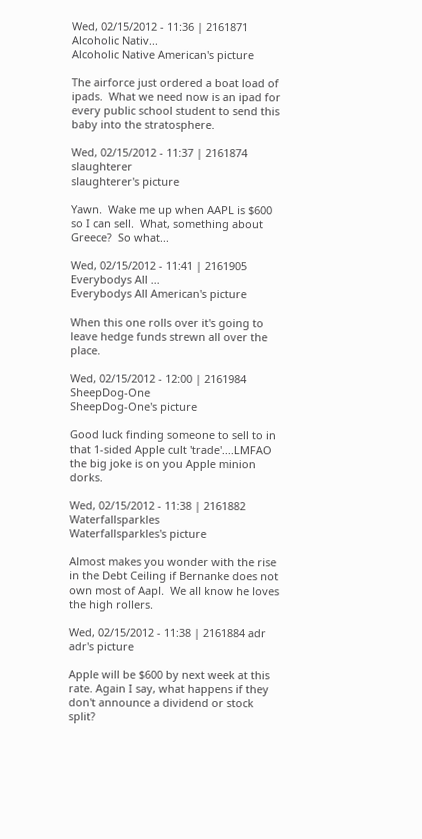Wed, 02/15/2012 - 11:36 | 2161871 Alcoholic Nativ...
Alcoholic Native American's picture

The airforce just ordered a boat load of ipads.  What we need now is an ipad for every public school student to send this baby into the stratosphere.

Wed, 02/15/2012 - 11:37 | 2161874 slaughterer
slaughterer's picture

Yawn.  Wake me up when AAPL is $600 so I can sell.  What, something about Greece?  So what...

Wed, 02/15/2012 - 11:41 | 2161905 Everybodys All ...
Everybodys All American's picture

When this one rolls over it's going to leave hedge funds strewn all over the place.

Wed, 02/15/2012 - 12:00 | 2161984 SheepDog-One
SheepDog-One's picture

Good luck finding someone to sell to in that 1-sided Apple cult 'trade'....LMFAO the big joke is on you Apple minion dorks.

Wed, 02/15/2012 - 11:38 | 2161882 Waterfallsparkles
Waterfallsparkles's picture

Almost makes you wonder with the rise in the Debt Ceiling if Bernanke does not own most of Aapl.  We all know he loves the high rollers.

Wed, 02/15/2012 - 11:38 | 2161884 adr
adr's picture

Apple will be $600 by next week at this rate. Again I say, what happens if they don't announce a dividend or stock split?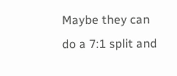Maybe they can do a 7:1 split and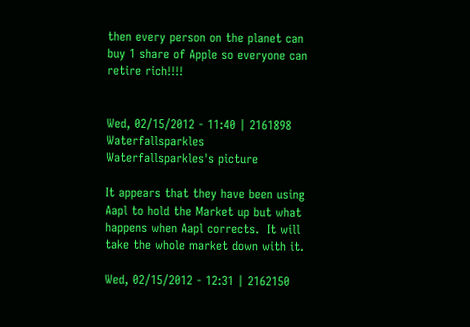then every person on the planet can buy 1 share of Apple so everyone can retire rich!!!!


Wed, 02/15/2012 - 11:40 | 2161898 Waterfallsparkles
Waterfallsparkles's picture

It appears that they have been using Aapl to hold the Market up but what happens when Aapl corrects.  It will take the whole market down with it.

Wed, 02/15/2012 - 12:31 | 2162150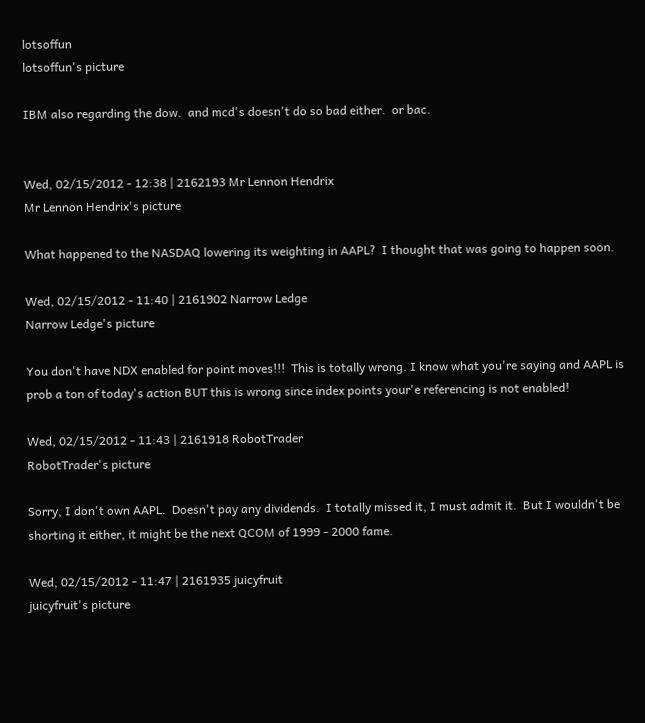lotsoffun
lotsoffun's picture

IBM also regarding the dow.  and mcd's doesn't do so bad either.  or bac.


Wed, 02/15/2012 - 12:38 | 2162193 Mr Lennon Hendrix
Mr Lennon Hendrix's picture

What happened to the NASDAQ lowering its weighting in AAPL?  I thought that was going to happen soon.

Wed, 02/15/2012 - 11:40 | 2161902 Narrow Ledge
Narrow Ledge's picture

You don't have NDX enabled for point moves!!!  This is totally wrong. I know what you're saying and AAPL is prob a ton of today's action BUT this is wrong since index points your'e referencing is not enabled!

Wed, 02/15/2012 - 11:43 | 2161918 RobotTrader
RobotTrader's picture

Sorry, I don't own AAPL.  Doesn't pay any dividends.  I totally missed it, I must admit it.  But I wouldn't be shorting it either, it might be the next QCOM of 1999 - 2000 fame.

Wed, 02/15/2012 - 11:47 | 2161935 juicyfruit
juicyfruit's picture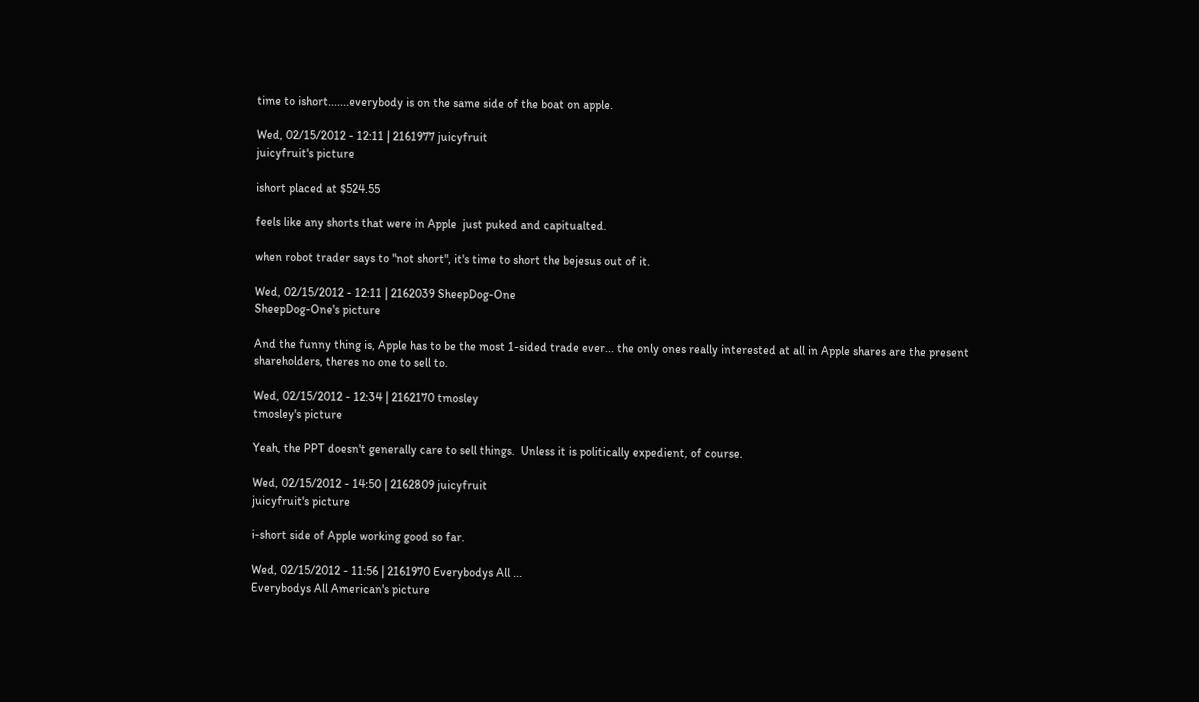time to ishort.......everybody is on the same side of the boat on apple.

Wed, 02/15/2012 - 12:11 | 2161977 juicyfruit
juicyfruit's picture

ishort placed at $524.55

feels like any shorts that were in Apple  just puked and capitualted.

when robot trader says to "not short", it's time to short the bejesus out of it.

Wed, 02/15/2012 - 12:11 | 2162039 SheepDog-One
SheepDog-One's picture

And the funny thing is, Apple has to be the most 1-sided trade ever... the only ones really interested at all in Apple shares are the present shareholders, theres no one to sell to.

Wed, 02/15/2012 - 12:34 | 2162170 tmosley
tmosley's picture

Yeah, the PPT doesn't generally care to sell things.  Unless it is politically expedient, of course.

Wed, 02/15/2012 - 14:50 | 2162809 juicyfruit
juicyfruit's picture

i-short side of Apple working good so far.

Wed, 02/15/2012 - 11:56 | 2161970 Everybodys All ...
Everybodys All American's picture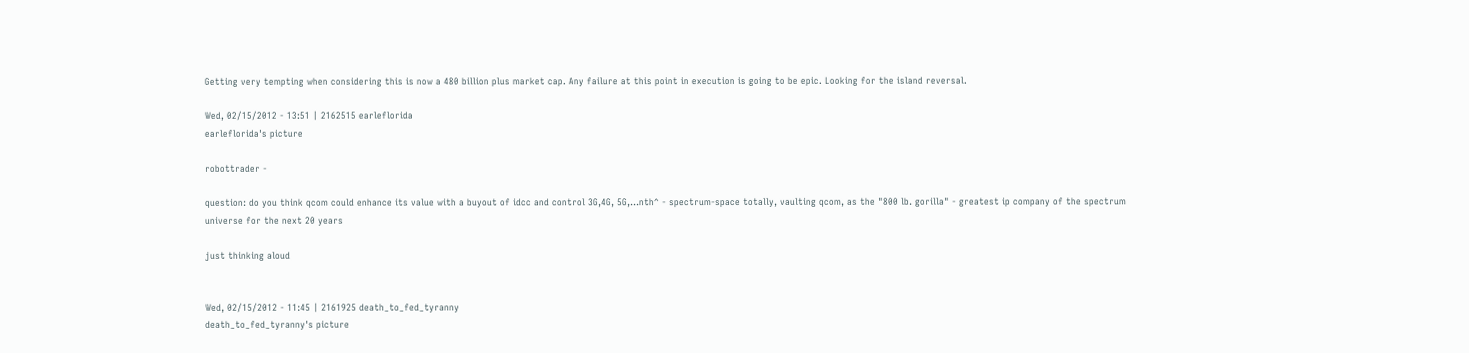Getting very tempting when considering this is now a 480 billion plus market cap. Any failure at this point in execution is going to be epic. Looking for the island reversal.

Wed, 02/15/2012 - 13:51 | 2162515 earleflorida
earleflorida's picture

robottrader -

question: do you think qcom could enhance its value with a buyout of idcc and control 3G,4G, 5G,...nth^ - spectrum-space totally, vaulting qcom, as the "800 lb. gorilla" - greatest ip company of the spectrum universe for the next 20 years

just thinking aloud


Wed, 02/15/2012 - 11:45 | 2161925 death_to_fed_tyranny
death_to_fed_tyranny's picture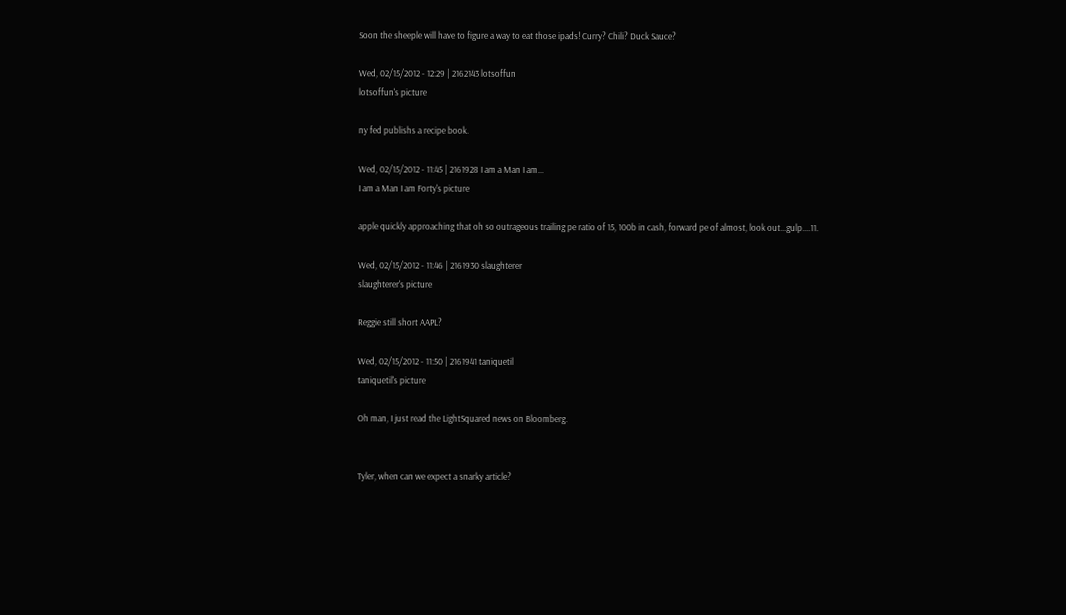Soon the sheeple will have to figure a way to eat those ipads! Curry? Chili? Duck Sauce?

Wed, 02/15/2012 - 12:29 | 2162143 lotsoffun
lotsoffun's picture

ny fed publishs a recipe book.

Wed, 02/15/2012 - 11:45 | 2161928 I am a Man I am...
I am a Man I am Forty's picture

apple quickly approaching that oh so outrageous trailing pe ratio of 15, 100b in cash, forward pe of almost, look out...gulp....11.

Wed, 02/15/2012 - 11:46 | 2161930 slaughterer
slaughterer's picture

Reggie still short AAPL?

Wed, 02/15/2012 - 11:50 | 2161941 taniquetil
taniquetil's picture

Oh man, I just read the LightSquared news on Bloomberg.


Tyler, when can we expect a snarky article?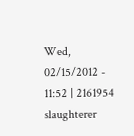Wed, 02/15/2012 - 11:52 | 2161954 slaughterer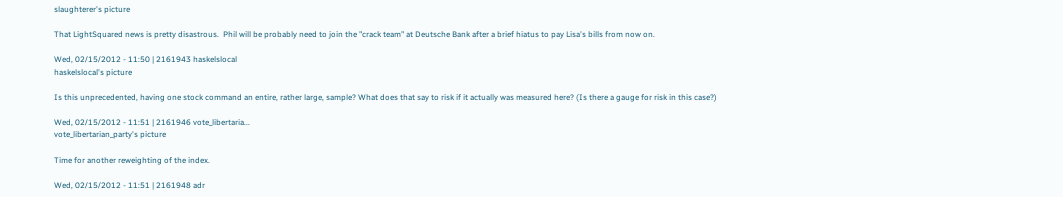slaughterer's picture

That LightSquared news is pretty disastrous.  Phil will be probably need to join the "crack team" at Deutsche Bank after a brief hiatus to pay Lisa's bills from now on.

Wed, 02/15/2012 - 11:50 | 2161943 haskelslocal
haskelslocal's picture

Is this unprecedented, having one stock command an entire, rather large, sample? What does that say to risk if it actually was measured here? (Is there a gauge for risk in this case?)

Wed, 02/15/2012 - 11:51 | 2161946 vote_libertaria...
vote_libertarian_party's picture

Time for another reweighting of the index.

Wed, 02/15/2012 - 11:51 | 2161948 adr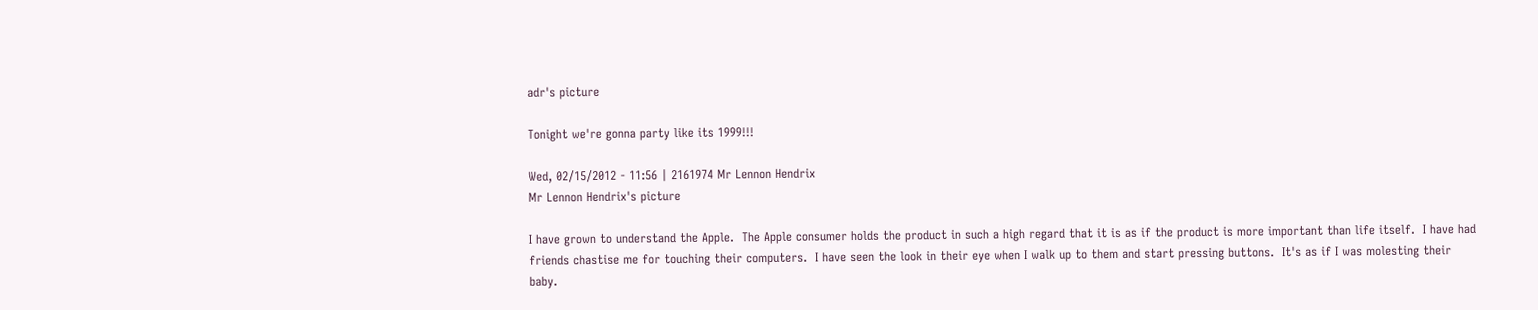adr's picture

Tonight we're gonna party like its 1999!!!

Wed, 02/15/2012 - 11:56 | 2161974 Mr Lennon Hendrix
Mr Lennon Hendrix's picture

I have grown to understand the Apple.  The Apple consumer holds the product in such a high regard that it is as if the product is more important than life itself.  I have had friends chastise me for touching their computers.  I have seen the look in their eye when I walk up to them and start pressing buttons.  It's as if I was molesting their baby.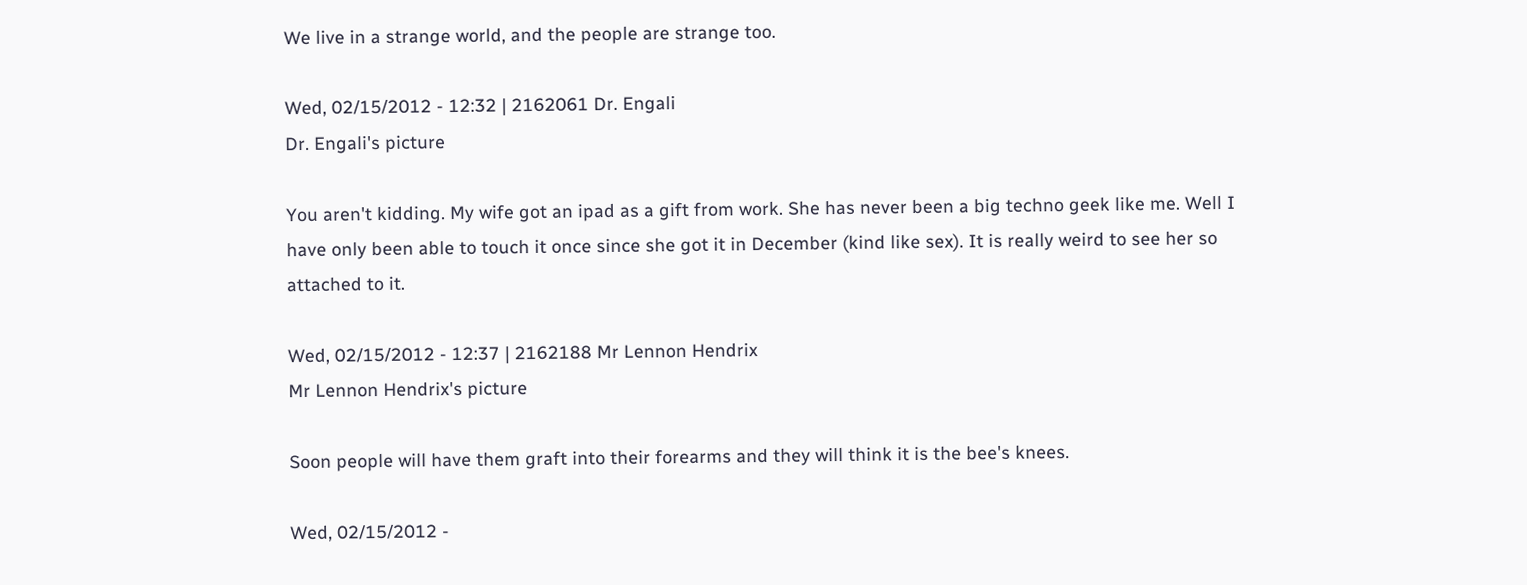We live in a strange world, and the people are strange too.

Wed, 02/15/2012 - 12:32 | 2162061 Dr. Engali
Dr. Engali's picture

You aren't kidding. My wife got an ipad as a gift from work. She has never been a big techno geek like me. Well I have only been able to touch it once since she got it in December (kind like sex). It is really weird to see her so attached to it.

Wed, 02/15/2012 - 12:37 | 2162188 Mr Lennon Hendrix
Mr Lennon Hendrix's picture

Soon people will have them graft into their forearms and they will think it is the bee's knees.

Wed, 02/15/2012 -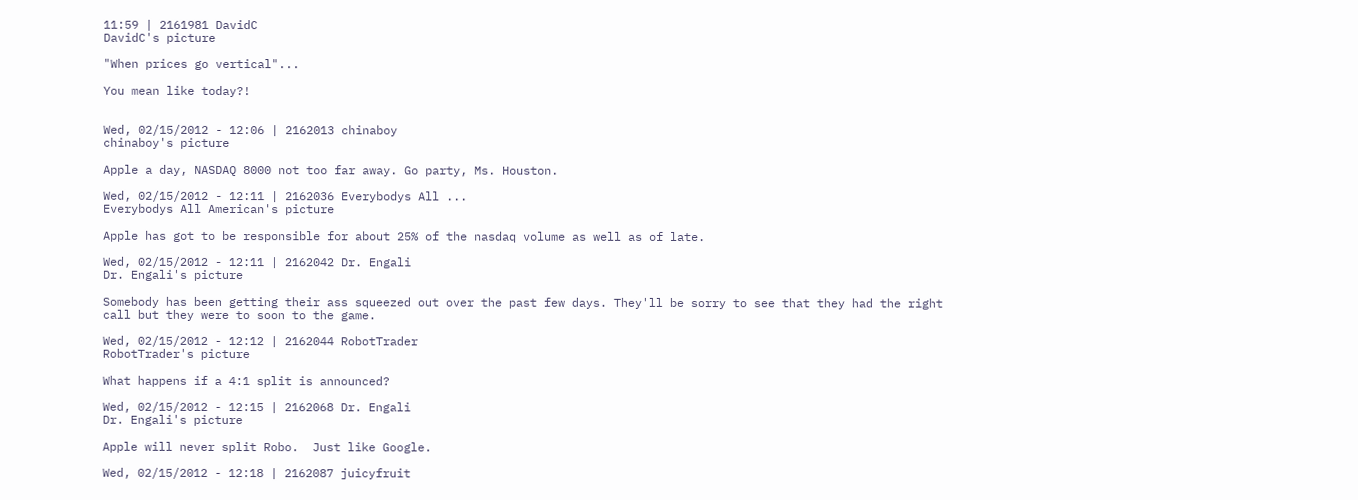11:59 | 2161981 DavidC
DavidC's picture

"When prices go vertical"...

You mean like today?!


Wed, 02/15/2012 - 12:06 | 2162013 chinaboy
chinaboy's picture

Apple a day, NASDAQ 8000 not too far away. Go party, Ms. Houston.

Wed, 02/15/2012 - 12:11 | 2162036 Everybodys All ...
Everybodys All American's picture

Apple has got to be responsible for about 25% of the nasdaq volume as well as of late.

Wed, 02/15/2012 - 12:11 | 2162042 Dr. Engali
Dr. Engali's picture

Somebody has been getting their ass squeezed out over the past few days. They'll be sorry to see that they had the right call but they were to soon to the game.

Wed, 02/15/2012 - 12:12 | 2162044 RobotTrader
RobotTrader's picture

What happens if a 4:1 split is announced?

Wed, 02/15/2012 - 12:15 | 2162068 Dr. Engali
Dr. Engali's picture

Apple will never split Robo.  Just like Google.

Wed, 02/15/2012 - 12:18 | 2162087 juicyfruit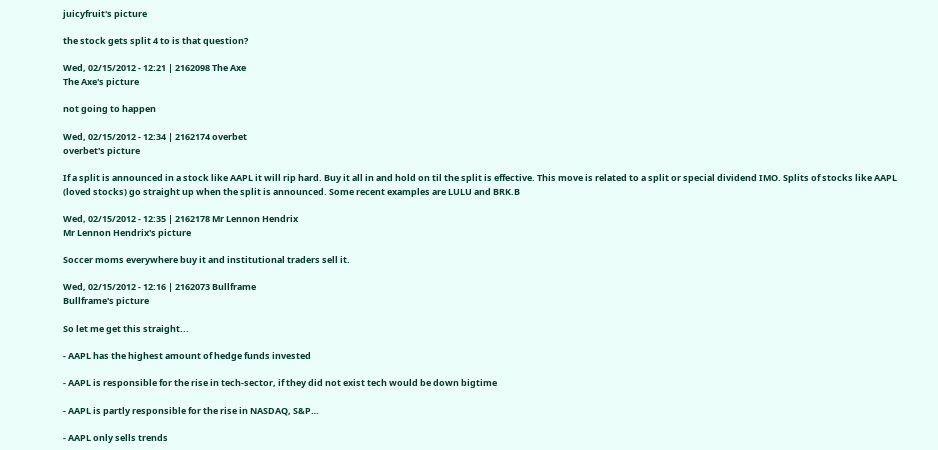juicyfruit's picture

the stock gets split 4 to is that question?

Wed, 02/15/2012 - 12:21 | 2162098 The Axe
The Axe's picture

not going to happen

Wed, 02/15/2012 - 12:34 | 2162174 overbet
overbet's picture

If a split is announced in a stock like AAPL it will rip hard. Buy it all in and hold on til the split is effective. This move is related to a split or special dividend IMO. Splits of stocks like AAPL (loved stocks) go straight up when the split is announced. Some recent examples are LULU and BRK.B

Wed, 02/15/2012 - 12:35 | 2162178 Mr Lennon Hendrix
Mr Lennon Hendrix's picture

Soccer moms everywhere buy it and institutional traders sell it.

Wed, 02/15/2012 - 12:16 | 2162073 Bullframe
Bullframe's picture

So let me get this straight...

- AAPL has the highest amount of hedge funds invested

- AAPL is responsible for the rise in tech-sector, if they did not exist tech would be down bigtime

- AAPL is partly responsible for the rise in NASDAQ, S&P…

- AAPL only sells trends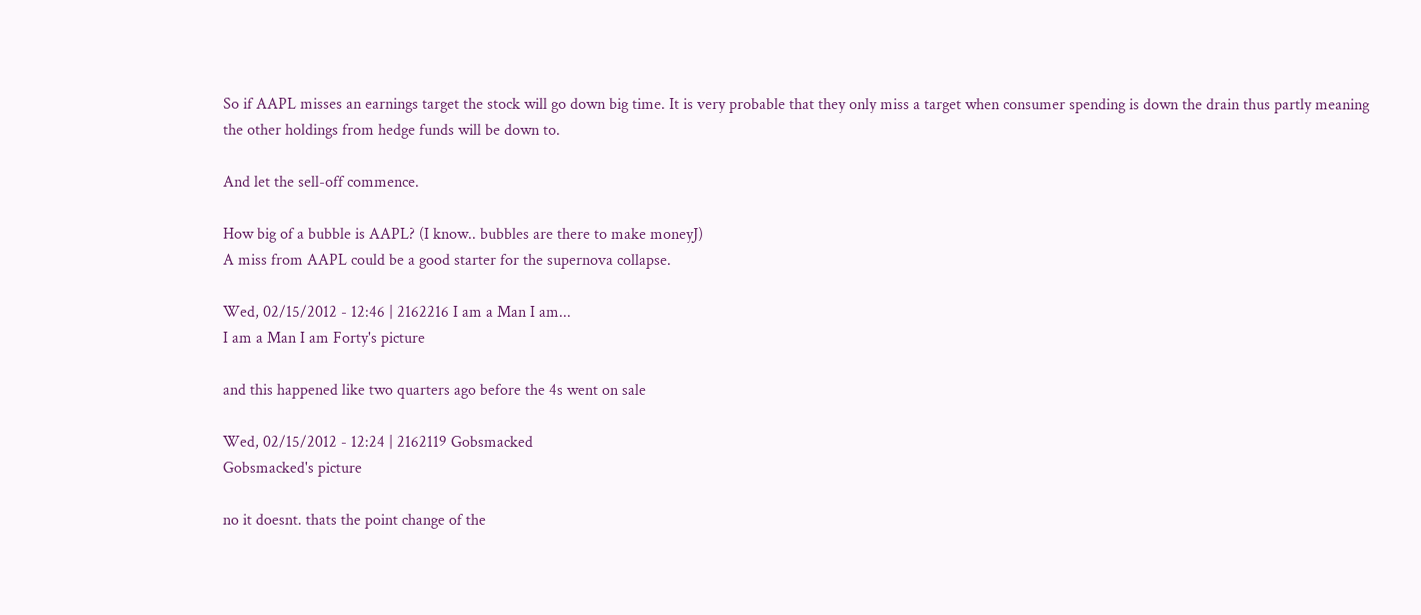So if AAPL misses an earnings target the stock will go down big time. It is very probable that they only miss a target when consumer spending is down the drain thus partly meaning the other holdings from hedge funds will be down to.

And let the sell-off commence.

How big of a bubble is AAPL? (I know.. bubbles are there to make moneyJ)
A miss from AAPL could be a good starter for the supernova collapse.

Wed, 02/15/2012 - 12:46 | 2162216 I am a Man I am...
I am a Man I am Forty's picture

and this happened like two quarters ago before the 4s went on sale

Wed, 02/15/2012 - 12:24 | 2162119 Gobsmacked
Gobsmacked's picture

no it doesnt. thats the point change of the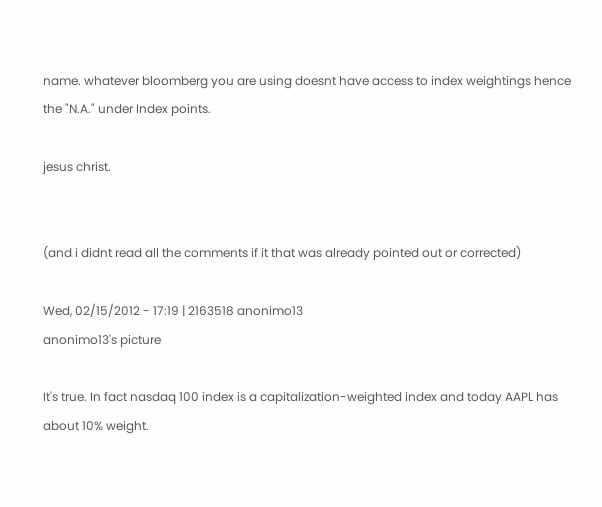name. whatever bloomberg you are using doesnt have access to index weightings hence the "N.A." under Index points.

jesus christ.


(and i didnt read all the comments if it that was already pointed out or corrected)

Wed, 02/15/2012 - 17:19 | 2163518 anonimo13
anonimo13's picture

It's true. In fact nasdaq 100 index is a capitalization-weighted index and today AAPL has about 10% weight.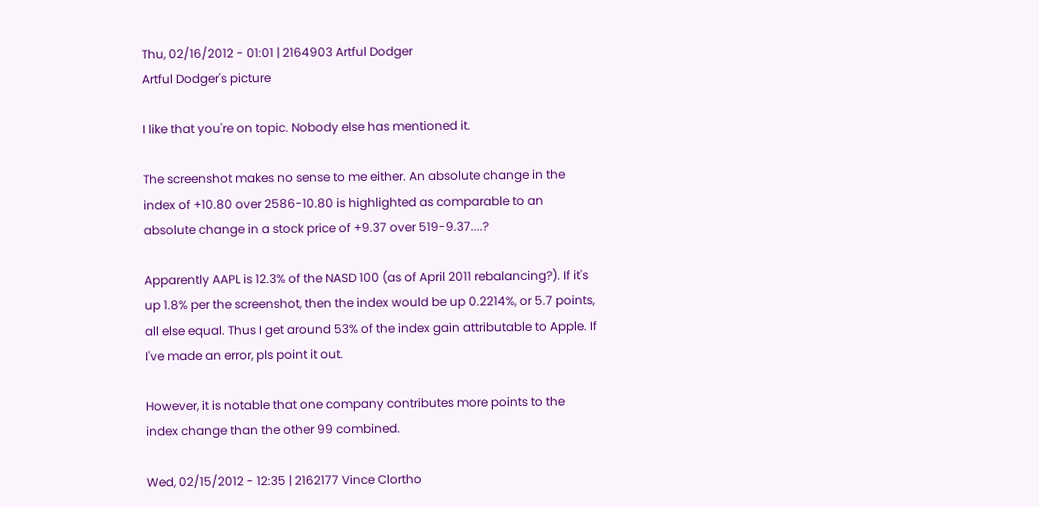Thu, 02/16/2012 - 01:01 | 2164903 Artful Dodger
Artful Dodger's picture

I like that you're on topic. Nobody else has mentioned it.

The screenshot makes no sense to me either. An absolute change in the index of +10.80 over 2586-10.80 is highlighted as comparable to an absolute change in a stock price of +9.37 over 519-9.37....?

Apparently AAPL is 12.3% of the NASD 100 (as of April 2011 rebalancing?). If it's up 1.8% per the screenshot, then the index would be up 0.2214%, or 5.7 points, all else equal. Thus I get around 53% of the index gain attributable to Apple. If I've made an error, pls point it out.

However, it is notable that one company contributes more points to the index change than the other 99 combined.

Wed, 02/15/2012 - 12:35 | 2162177 Vince Clortho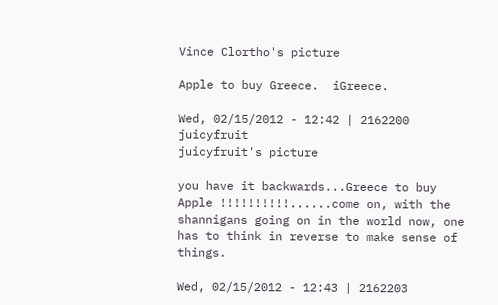Vince Clortho's picture

Apple to buy Greece.  iGreece.

Wed, 02/15/2012 - 12:42 | 2162200 juicyfruit
juicyfruit's picture

you have it backwards...Greece to buy Apple !!!!!!!!!!......come on, with the shannigans going on in the world now, one has to think in reverse to make sense of things.

Wed, 02/15/2012 - 12:43 | 2162203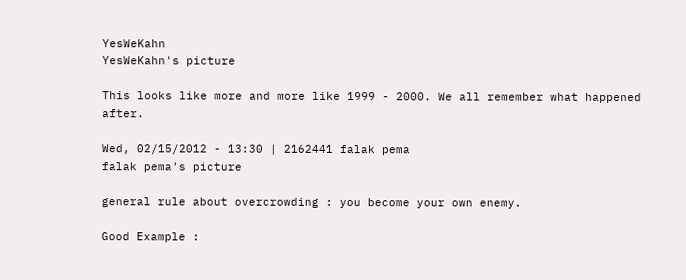YesWeKahn
YesWeKahn's picture

This looks like more and more like 1999 - 2000. We all remember what happened after.

Wed, 02/15/2012 - 13:30 | 2162441 falak pema
falak pema's picture

general rule about overcrowding : you become your own enemy.

Good Example :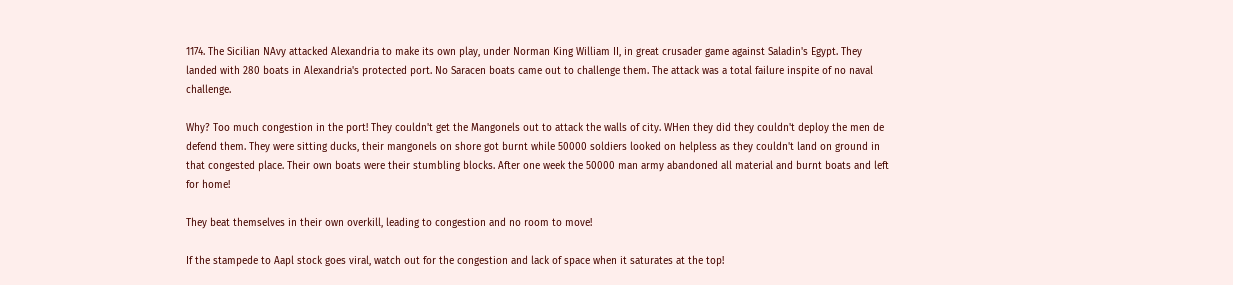1174. The Sicilian NAvy attacked Alexandria to make its own play, under Norman King William II, in great crusader game against Saladin's Egypt. They landed with 280 boats in Alexandria's protected port. No Saracen boats came out to challenge them. The attack was a total failure inspite of no naval challenge.

Why? Too much congestion in the port! They couldn't get the Mangonels out to attack the walls of city. WHen they did they couldn't deploy the men de defend them. They were sitting ducks, their mangonels on shore got burnt while 50000 soldiers looked on helpless as they couldn't land on ground in that congested place. Their own boats were their stumbling blocks. After one week the 50000 man army abandoned all material and burnt boats and left for home!

They beat themselves in their own overkill, leading to congestion and no room to move!

If the stampede to Aapl stock goes viral, watch out for the congestion and lack of space when it saturates at the top!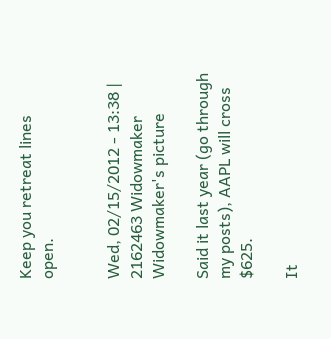Keep you retreat lines open.


Wed, 02/15/2012 - 13:38 | 2162463 Widowmaker
Widowmaker's picture

Said it last year (go through my posts), AAPL will cross $625.

It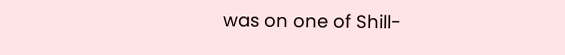was on one of Shill-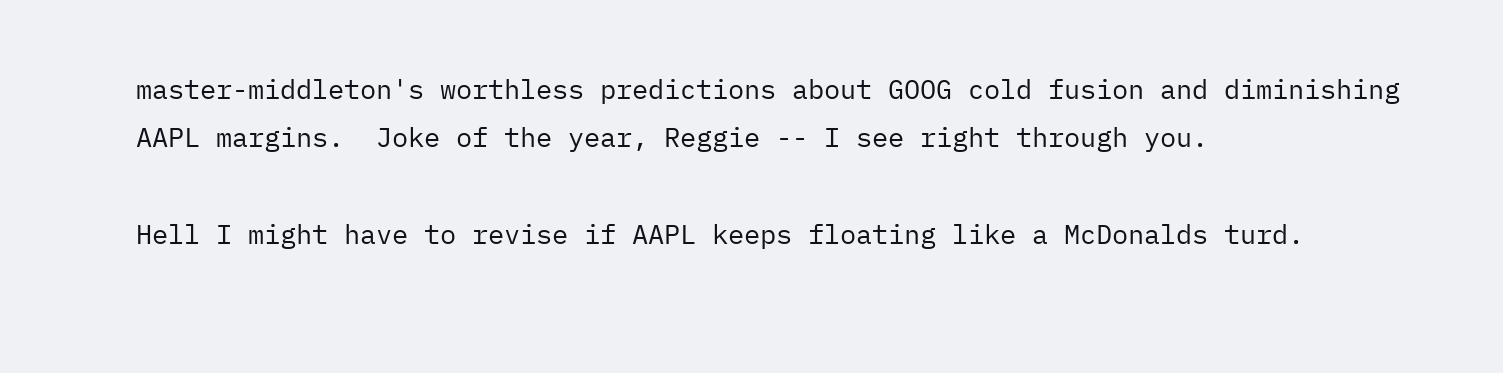master-middleton's worthless predictions about GOOG cold fusion and diminishing AAPL margins.  Joke of the year, Reggie -- I see right through you.

Hell I might have to revise if AAPL keeps floating like a McDonalds turd.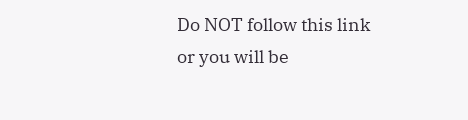Do NOT follow this link or you will be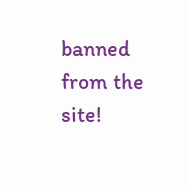banned from the site!